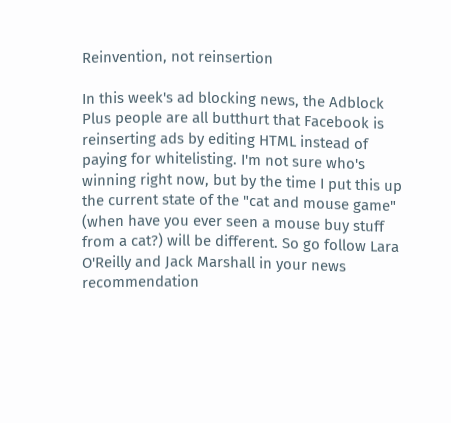Reinvention, not reinsertion

In this week's ad blocking news, the Adblock Plus people are all butthurt that Facebook is reinserting ads by editing HTML instead of paying for whitelisting. I'm not sure who's winning right now, but by the time I put this up the current state of the "cat and mouse game" (when have you ever seen a mouse buy stuff from a cat?) will be different. So go follow Lara O'Reilly and Jack Marshall in your news recommendation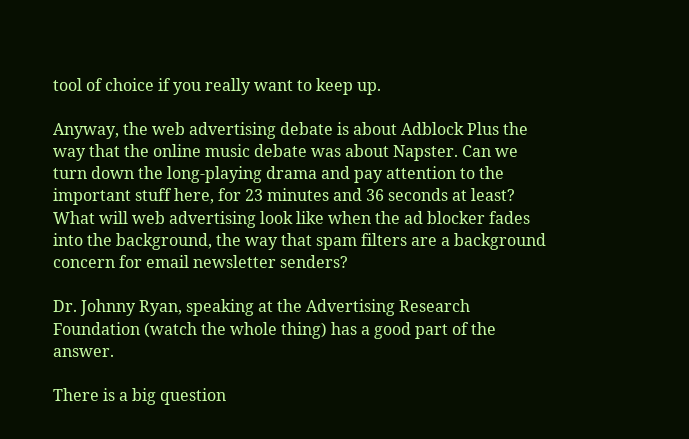tool of choice if you really want to keep up.

Anyway, the web advertising debate is about Adblock Plus the way that the online music debate was about Napster. Can we turn down the long-playing drama and pay attention to the important stuff here, for 23 minutes and 36 seconds at least? What will web advertising look like when the ad blocker fades into the background, the way that spam filters are a background concern for email newsletter senders?

Dr. Johnny Ryan, speaking at the Advertising Research Foundation (watch the whole thing) has a good part of the answer.

There is a big question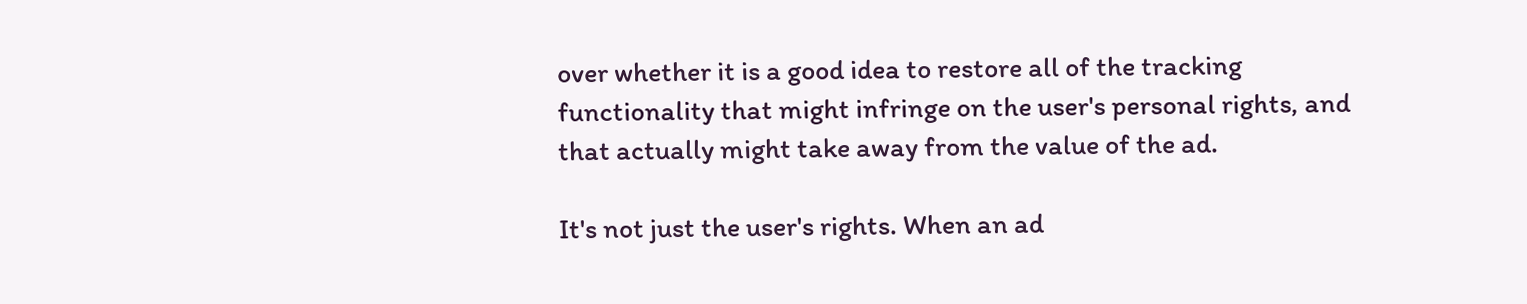over whether it is a good idea to restore all of the tracking functionality that might infringe on the user's personal rights, and that actually might take away from the value of the ad.

It's not just the user's rights. When an ad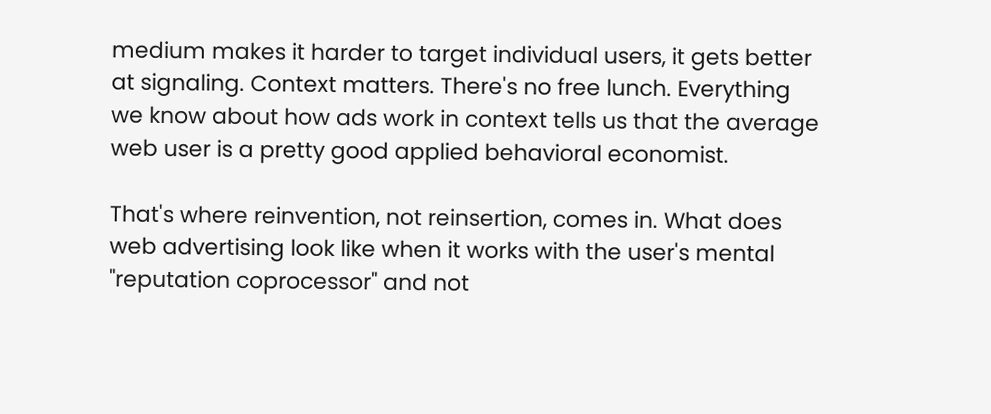medium makes it harder to target individual users, it gets better at signaling. Context matters. There's no free lunch. Everything we know about how ads work in context tells us that the average web user is a pretty good applied behavioral economist.

That's where reinvention, not reinsertion, comes in. What does web advertising look like when it works with the user's mental "reputation coprocessor" and not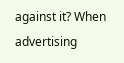against it? When advertising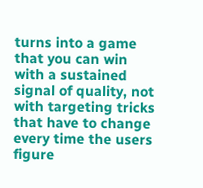turns into a game that you can win with a sustained signal of quality, not with targeting tricks that have to change every time the users figure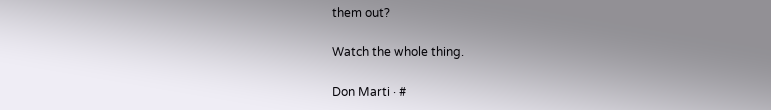them out?

Watch the whole thing.

Don Marti · #